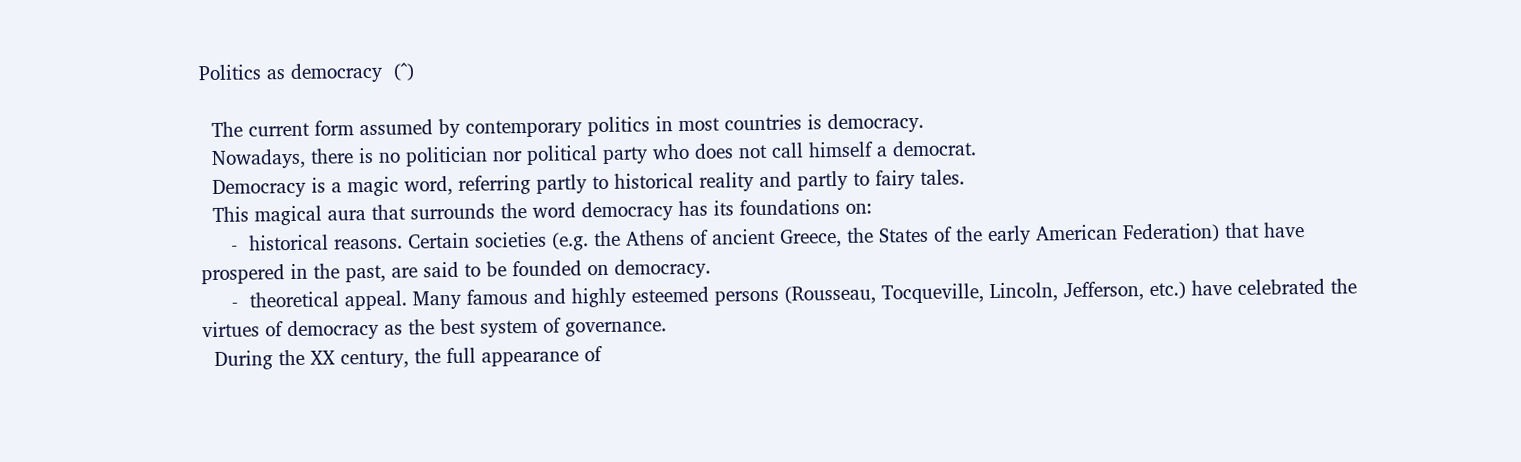Politics as democracy  (^)

  The current form assumed by contemporary politics in most countries is democracy.
  Nowadays, there is no politician nor political party who does not call himself a democrat.
  Democracy is a magic word, referring partly to historical reality and partly to fairy tales.
  This magical aura that surrounds the word democracy has its foundations on:
     -  historical reasons. Certain societies (e.g. the Athens of ancient Greece, the States of the early American Federation) that have prospered in the past, are said to be founded on democracy.
     -  theoretical appeal. Many famous and highly esteemed persons (Rousseau, Tocqueville, Lincoln, Jefferson, etc.) have celebrated the virtues of democracy as the best system of governance.
  During the XX century, the full appearance of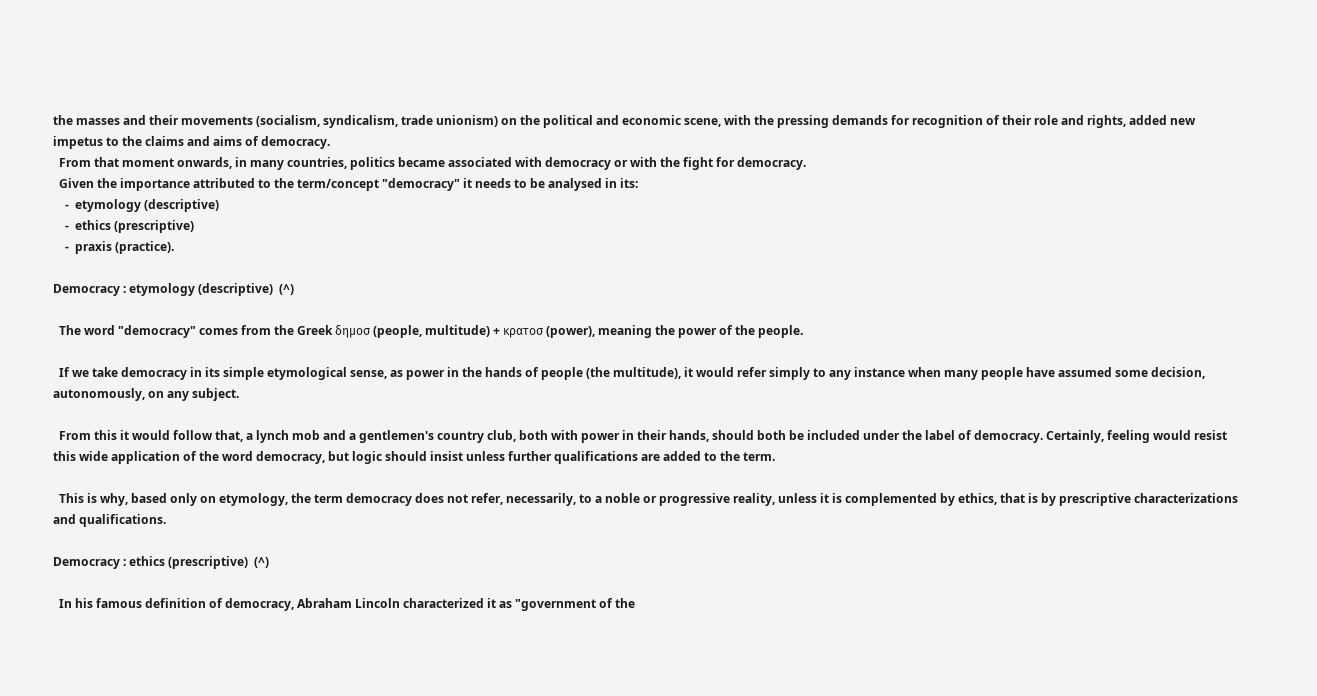the masses and their movements (socialism, syndicalism, trade unionism) on the political and economic scene, with the pressing demands for recognition of their role and rights, added new impetus to the claims and aims of democracy.
  From that moment onwards, in many countries, politics became associated with democracy or with the fight for democracy.
  Given the importance attributed to the term/concept "democracy" it needs to be analysed in its:
    -  etymology (descriptive)
    -  ethics (prescriptive)
    -  praxis (practice).

Democracy : etymology (descriptive)  (^)

  The word "democracy" comes from the Greek δημοσ (people, multitude) + κρατοσ (power), meaning the power of the people.

  If we take democracy in its simple etymological sense, as power in the hands of people (the multitude), it would refer simply to any instance when many people have assumed some decision, autonomously, on any subject.

  From this it would follow that, a lynch mob and a gentlemen's country club, both with power in their hands, should both be included under the label of democracy. Certainly, feeling would resist this wide application of the word democracy, but logic should insist unless further qualifications are added to the term.

  This is why, based only on etymology, the term democracy does not refer, necessarily, to a noble or progressive reality, unless it is complemented by ethics, that is by prescriptive characterizations and qualifications.

Democracy : ethics (prescriptive)  (^)

  In his famous definition of democracy, Abraham Lincoln characterized it as "government of the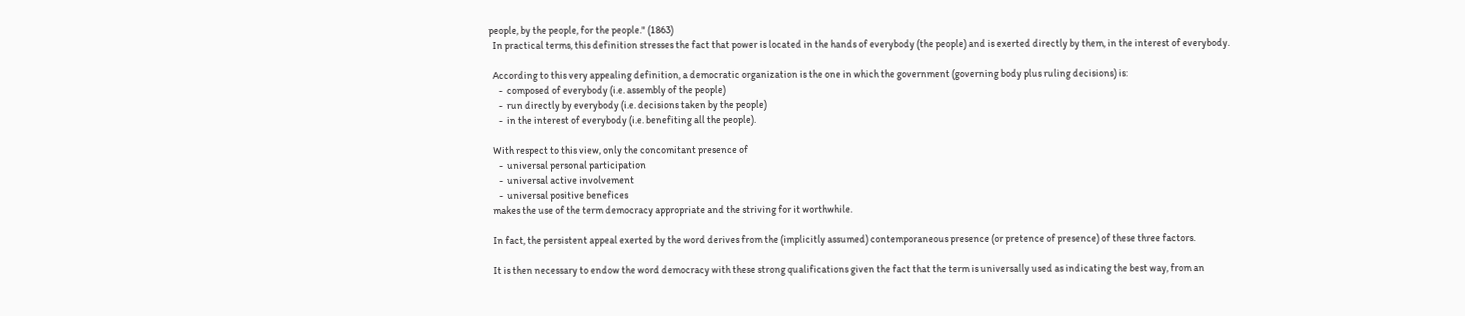people, by the people, for the people." (1863)
  In practical terms, this definition stresses the fact that power is located in the hands of everybody (the people) and is exerted directly by them, in the interest of everybody.

  According to this very appealing definition, a democratic organization is the one in which the government (governing body plus ruling decisions) is:
     -  composed of everybody (i.e. assembly of the people)
     -  run directly by everybody (i.e. decisions taken by the people)
     -  in the interest of everybody (i.e. benefiting all the people).

  With respect to this view, only the concomitant presence of
     -  universal personal participation
     -  universal active involvement
     -  universal positive benefices
  makes the use of the term democracy appropriate and the striving for it worthwhile.

  In fact, the persistent appeal exerted by the word derives from the (implicitly assumed) contemporaneous presence (or pretence of presence) of these three factors.

  It is then necessary to endow the word democracy with these strong qualifications given the fact that the term is universally used as indicating the best way, from an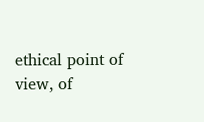ethical point of view, of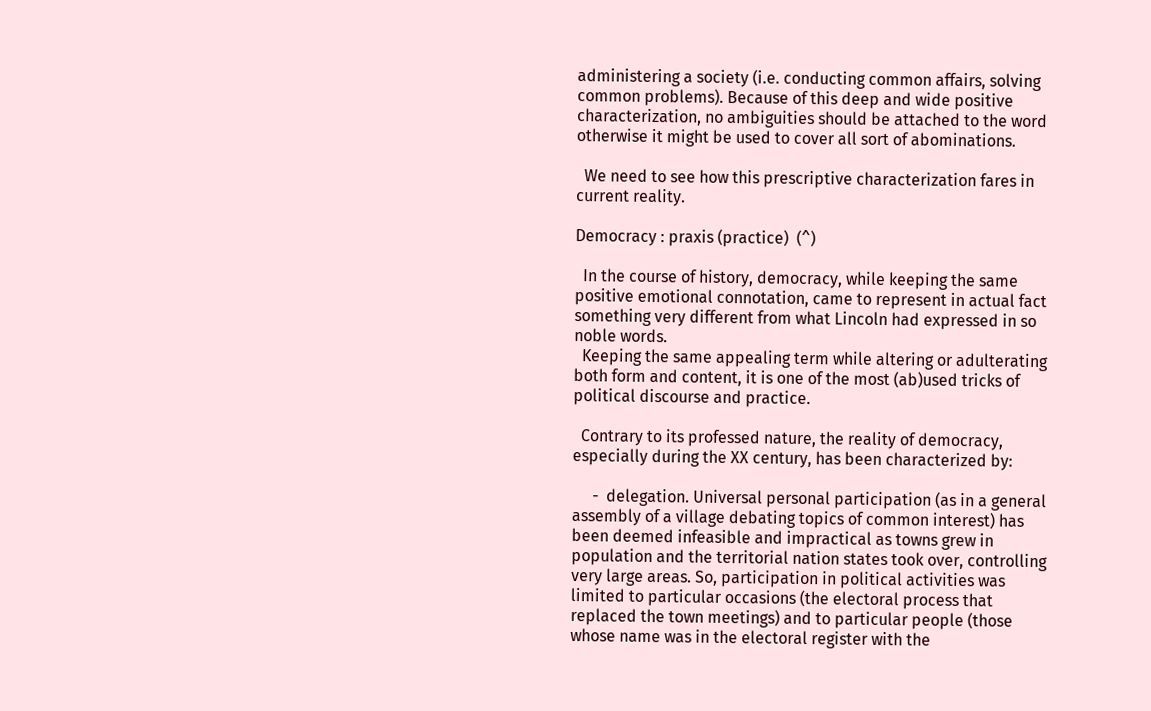administering a society (i.e. conducting common affairs, solving common problems). Because of this deep and wide positive characterization, no ambiguities should be attached to the word otherwise it might be used to cover all sort of abominations.

  We need to see how this prescriptive characterization fares in current reality.

Democracy : praxis (practice)  (^)

  In the course of history, democracy, while keeping the same positive emotional connotation, came to represent in actual fact something very different from what Lincoln had expressed in so noble words.
  Keeping the same appealing term while altering or adulterating both form and content, it is one of the most (ab)used tricks of political discourse and practice.

  Contrary to its professed nature, the reality of democracy, especially during the XX century, has been characterized by:

     -  delegation. Universal personal participation (as in a general assembly of a village debating topics of common interest) has been deemed infeasible and impractical as towns grew in population and the territorial nation states took over, controlling very large areas. So, participation in political activities was limited to particular occasions (the electoral process that replaced the town meetings) and to particular people (those whose name was in the electoral register with the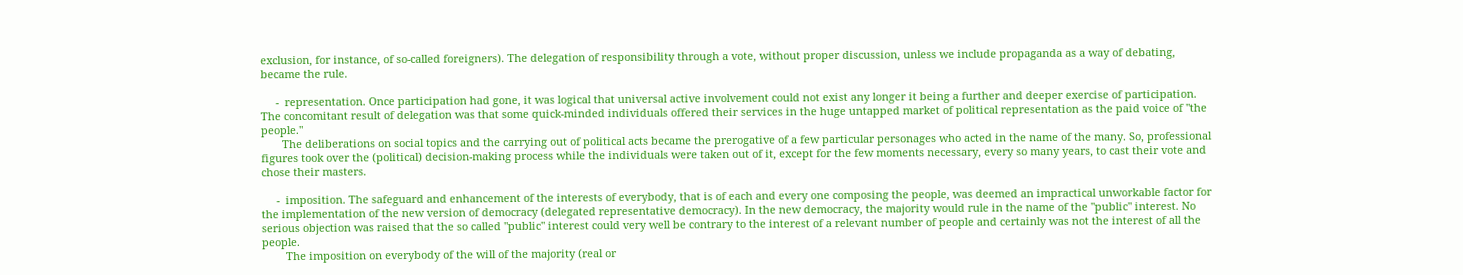exclusion, for instance, of so-called foreigners). The delegation of responsibility through a vote, without proper discussion, unless we include propaganda as a way of debating, became the rule.

     -  representation. Once participation had gone, it was logical that universal active involvement could not exist any longer it being a further and deeper exercise of participation. The concomitant result of delegation was that some quick-minded individuals offered their services in the huge untapped market of political representation as the paid voice of "the people."
       The deliberations on social topics and the carrying out of political acts became the prerogative of a few particular personages who acted in the name of the many. So, professional figures took over the (political) decision-making process while the individuals were taken out of it, except for the few moments necessary, every so many years, to cast their vote and chose their masters.

     -  imposition. The safeguard and enhancement of the interests of everybody, that is of each and every one composing the people, was deemed an impractical unworkable factor for the implementation of the new version of democracy (delegated representative democracy). In the new democracy, the majority would rule in the name of the "public" interest. No serious objection was raised that the so called "public" interest could very well be contrary to the interest of a relevant number of people and certainly was not the interest of all the people.
        The imposition on everybody of the will of the majority (real or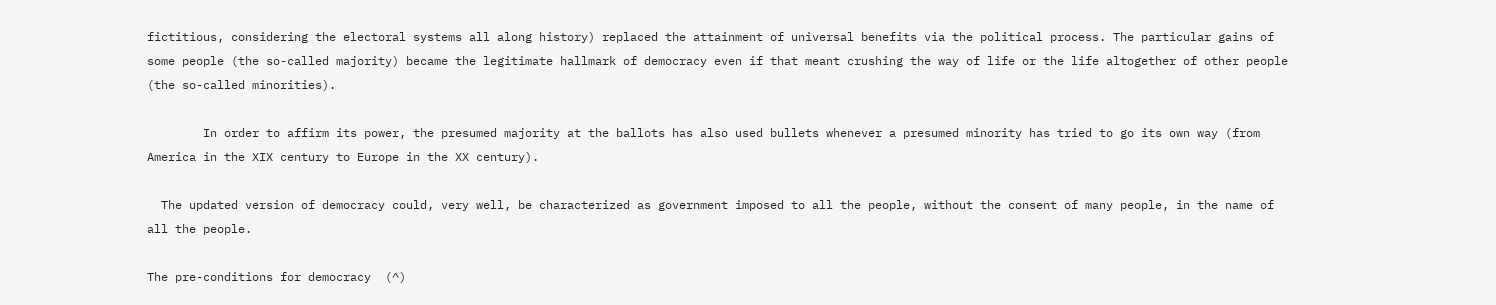fictitious, considering the electoral systems all along history) replaced the attainment of universal benefits via the political process. The particular gains of some people (the so-called majority) became the legitimate hallmark of democracy even if that meant crushing the way of life or the life altogether of other people (the so-called minorities).

        In order to affirm its power, the presumed majority at the ballots has also used bullets whenever a presumed minority has tried to go its own way (from America in the XIX century to Europe in the XX century).

  The updated version of democracy could, very well, be characterized as government imposed to all the people, without the consent of many people, in the name of all the people.

The pre-conditions for democracy  (^)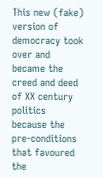This new (fake) version of democracy took over and became the creed and deed of XX century politics because the pre-conditions that favoured the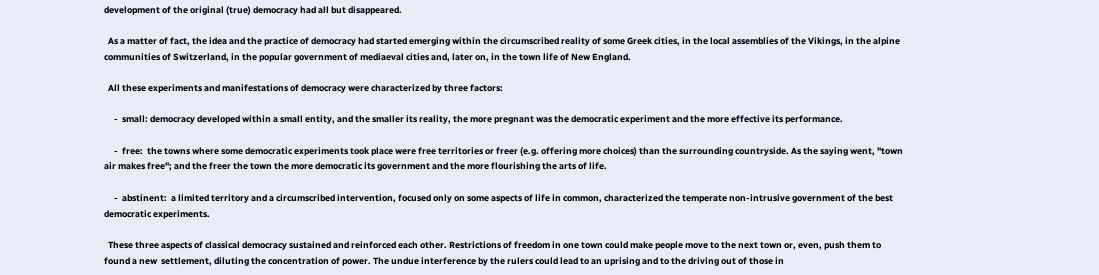development of the original (true) democracy had all but disappeared.

  As a matter of fact, the idea and the practice of democracy had started emerging within the circumscribed reality of some Greek cities, in the local assemblies of the Vikings, in the alpine communities of Switzerland, in the popular government of mediaeval cities and, later on, in the town life of New England.

  All these experiments and manifestations of democracy were characterized by three factors:

     -  small: democracy developed within a small entity, and the smaller its reality, the more pregnant was the democratic experiment and the more effective its performance.

     -  free:  the towns where some democratic experiments took place were free territories or freer (e.g. offering more choices) than the surrounding countryside. As the saying went, "town air makes free"; and the freer the town the more democratic its government and the more flourishing the arts of life.

     -  abstinent:  a limited territory and a circumscribed intervention, focused only on some aspects of life in common, characterized the temperate non-intrusive government of the best democratic experiments.

  These three aspects of classical democracy sustained and reinforced each other. Restrictions of freedom in one town could make people move to the next town or, even, push them to found a new  settlement, diluting the concentration of power. The undue interference by the rulers could lead to an uprising and to the driving out of those in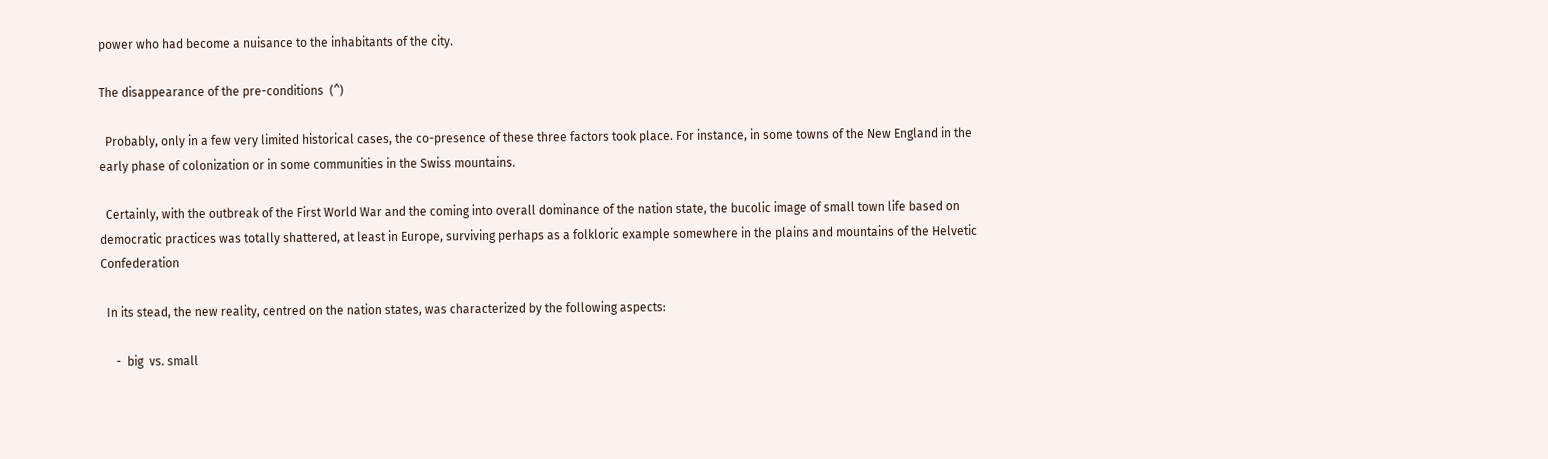power who had become a nuisance to the inhabitants of the city.

The disappearance of the pre-conditions  (^)

  Probably, only in a few very limited historical cases, the co-presence of these three factors took place. For instance, in some towns of the New England in the early phase of colonization or in some communities in the Swiss mountains.

  Certainly, with the outbreak of the First World War and the coming into overall dominance of the nation state, the bucolic image of small town life based on democratic practices was totally shattered, at least in Europe, surviving perhaps as a folkloric example somewhere in the plains and mountains of the Helvetic Confederation

  In its stead, the new reality, centred on the nation states, was characterized by the following aspects:

     -  big  vs. small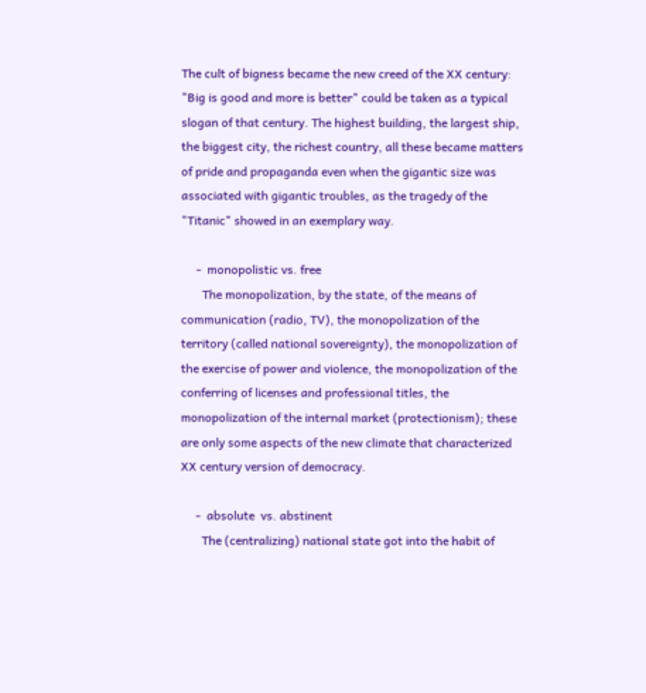The cult of bigness became the new creed of the XX century: "Big is good and more is better" could be taken as a typical slogan of that century. The highest building, the largest ship, the biggest city, the richest country, all these became matters of pride and propaganda even when the gigantic size was associated with gigantic troubles, as the tragedy of the "Titanic" showed in an exemplary way.

     -  monopolistic vs. free
       The monopolization, by the state, of the means of communication (radio, TV), the monopolization of the territory (called national sovereignty), the monopolization of the exercise of power and violence, the monopolization of the conferring of licenses and professional titles, the monopolization of the internal market (protectionism); these are only some aspects of the new climate that characterized XX century version of democracy.

     -  absolute  vs. abstinent
       The (centralizing) national state got into the habit of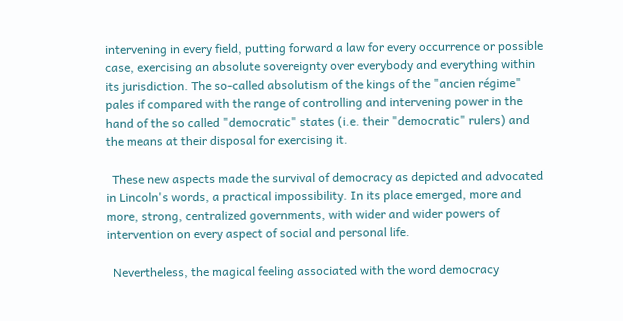intervening in every field, putting forward a law for every occurrence or possible case, exercising an absolute sovereignty over everybody and everything within its jurisdiction. The so-called absolutism of the kings of the "ancien régime" pales if compared with the range of controlling and intervening power in the hand of the so called "democratic" states (i.e. their "democratic" rulers) and the means at their disposal for exercising it.

  These new aspects made the survival of democracy as depicted and advocated in Lincoln's words, a practical impossibility. In its place emerged, more and more, strong, centralized governments, with wider and wider powers of intervention on every aspect of social and personal life.

  Nevertheless, the magical feeling associated with the word democracy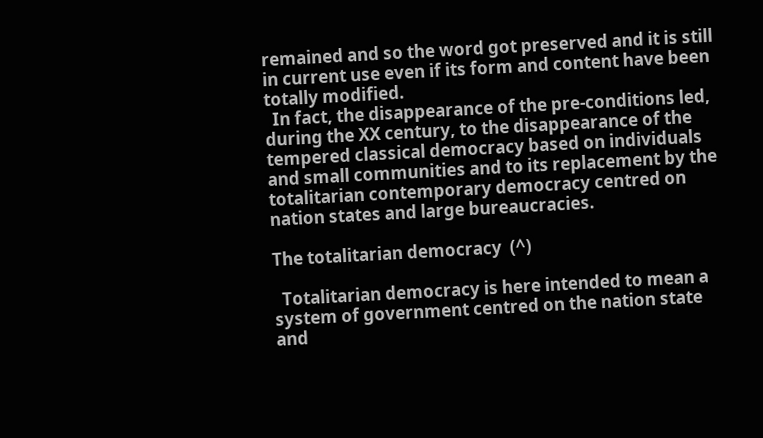remained and so the word got preserved and it is still in current use even if its form and content have been totally modified.
  In fact, the disappearance of the pre-conditions led, during the XX century, to the disappearance of the tempered classical democracy based on individuals and small communities and to its replacement by the totalitarian contemporary democracy centred on nation states and large bureaucracies.

The totalitarian democracy  (^)

  Totalitarian democracy is here intended to mean a system of government centred on the nation state and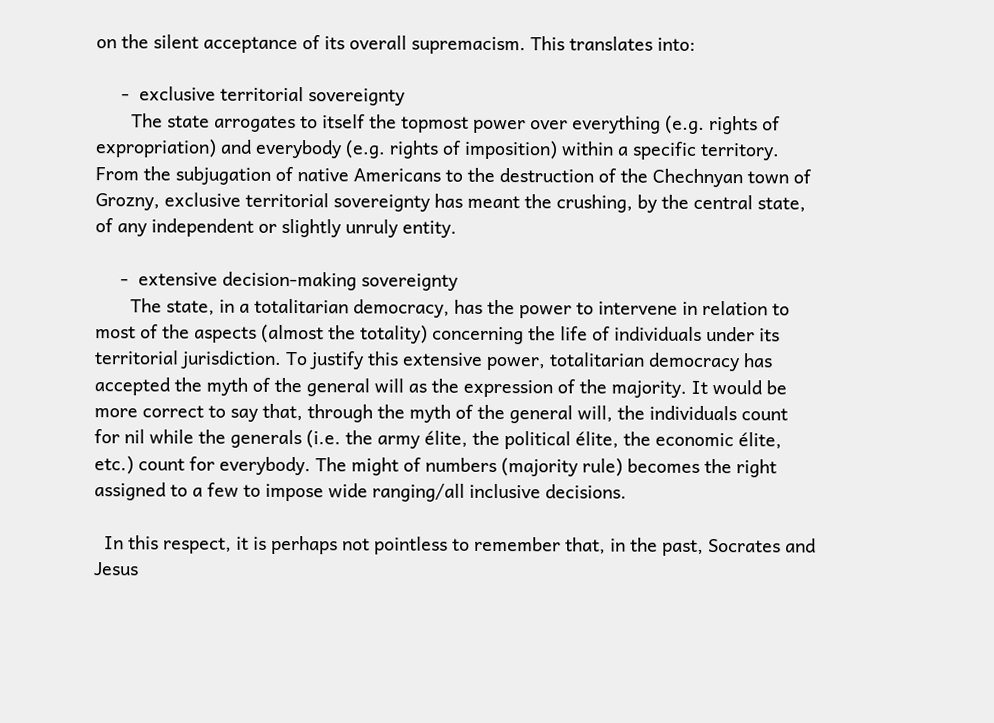on the silent acceptance of its overall supremacism. This translates into:

     -  exclusive territorial sovereignty
       The state arrogates to itself the topmost power over everything (e.g. rights of expropriation) and everybody (e.g. rights of imposition) within a specific territory. From the subjugation of native Americans to the destruction of the Chechnyan town of Grozny, exclusive territorial sovereignty has meant the crushing, by the central state, of any independent or slightly unruly entity.

     -  extensive decision-making sovereignty
       The state, in a totalitarian democracy, has the power to intervene in relation to most of the aspects (almost the totality) concerning the life of individuals under its territorial jurisdiction. To justify this extensive power, totalitarian democracy has accepted the myth of the general will as the expression of the majority. It would be more correct to say that, through the myth of the general will, the individuals count for nil while the generals (i.e. the army élite, the political élite, the economic élite, etc.) count for everybody. The might of numbers (majority rule) becomes the right assigned to a few to impose wide ranging/all inclusive decisions.

  In this respect, it is perhaps not pointless to remember that, in the past, Socrates and Jesus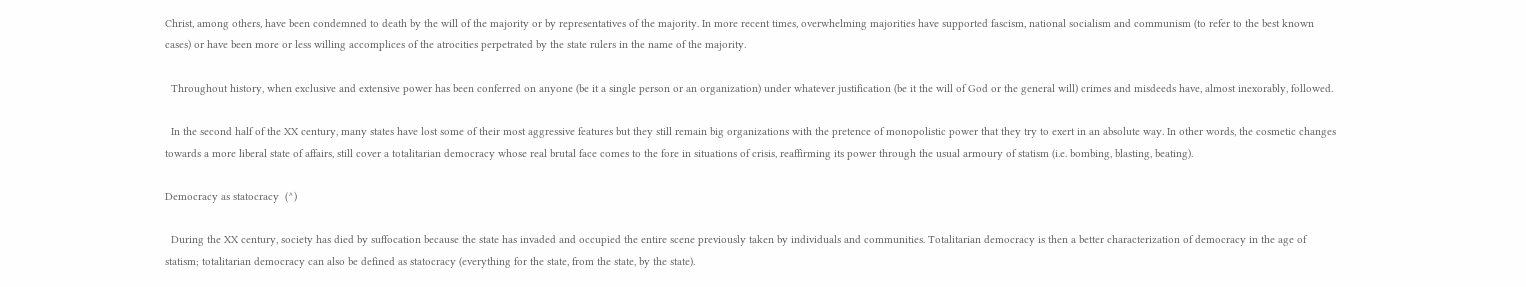Christ, among others, have been condemned to death by the will of the majority or by representatives of the majority. In more recent times, overwhelming majorities have supported fascism, national socialism and communism (to refer to the best known cases) or have been more or less willing accomplices of the atrocities perpetrated by the state rulers in the name of the majority.

  Throughout history, when exclusive and extensive power has been conferred on anyone (be it a single person or an organization) under whatever justification (be it the will of God or the general will) crimes and misdeeds have, almost inexorably, followed.

  In the second half of the XX century, many states have lost some of their most aggressive features but they still remain big organizations with the pretence of monopolistic power that they try to exert in an absolute way. In other words, the cosmetic changes towards a more liberal state of affairs, still cover a totalitarian democracy whose real brutal face comes to the fore in situations of crisis, reaffirming its power through the usual armoury of statism (i.e. bombing, blasting, beating).

Democracy as statocracy  (^)

  During the XX century, society has died by suffocation because the state has invaded and occupied the entire scene previously taken by individuals and communities. Totalitarian democracy is then a better characterization of democracy in the age of statism; totalitarian democracy can also be defined as statocracy (everything for the state, from the state, by the state).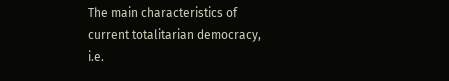The main characteristics of current totalitarian democracy, i.e.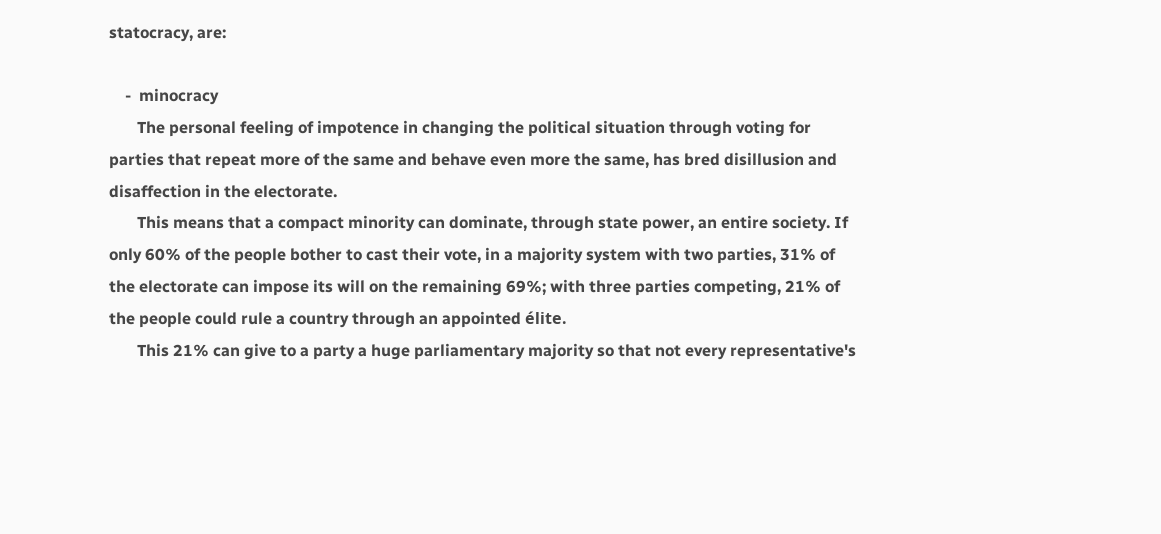statocracy, are:

    -  minocracy
       The personal feeling of impotence in changing the political situation through voting for parties that repeat more of the same and behave even more the same, has bred disillusion and disaffection in the electorate.
       This means that a compact minority can dominate, through state power, an entire society. If only 60% of the people bother to cast their vote, in a majority system with two parties, 31% of the electorate can impose its will on the remaining 69%; with three parties competing, 21% of the people could rule a country through an appointed élite.
       This 21% can give to a party a huge parliamentary majority so that not every representative's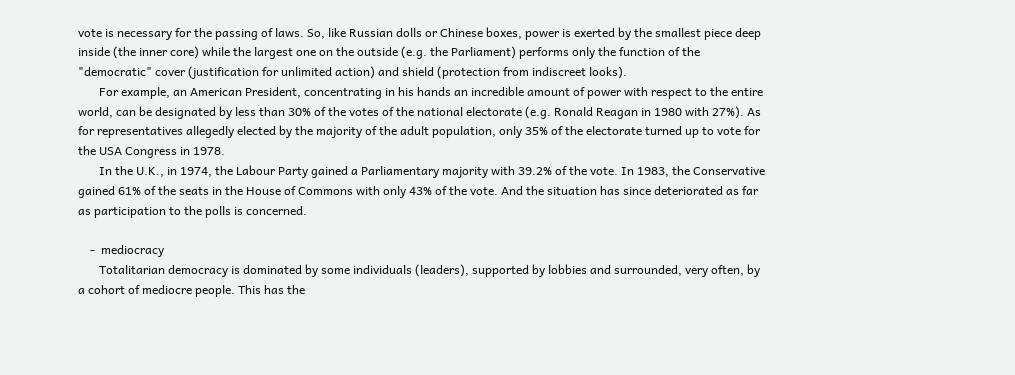vote is necessary for the passing of laws. So, like Russian dolls or Chinese boxes, power is exerted by the smallest piece deep inside (the inner core) while the largest one on the outside (e.g. the Parliament) performs only the function of the "democratic" cover (justification for unlimited action) and shield (protection from indiscreet looks).
       For example, an American President, concentrating in his hands an incredible amount of power with respect to the entire world, can be designated by less than 30% of the votes of the national electorate (e.g. Ronald Reagan in 1980 with 27%). As for representatives allegedly elected by the majority of the adult population, only 35% of the electorate turned up to vote for the USA Congress in 1978.
       In the U.K., in 1974, the Labour Party gained a Parliamentary majority with 39.2% of the vote. In 1983, the Conservative gained 61% of the seats in the House of Commons with only 43% of the vote. And the situation has since deteriorated as far as participation to the polls is concerned.

    -  mediocracy
       Totalitarian democracy is dominated by some individuals (leaders), supported by lobbies and surrounded, very often, by a cohort of mediocre people. This has the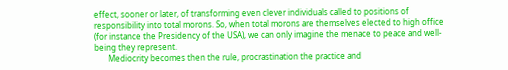effect, sooner or later, of transforming even clever individuals called to positions of responsibility into total morons. So, when total morons are themselves elected to high office (for instance the Presidency of the USA), we can only imagine the menace to peace and well-being they represent.
       Mediocrity becomes then the rule, procrastination the practice and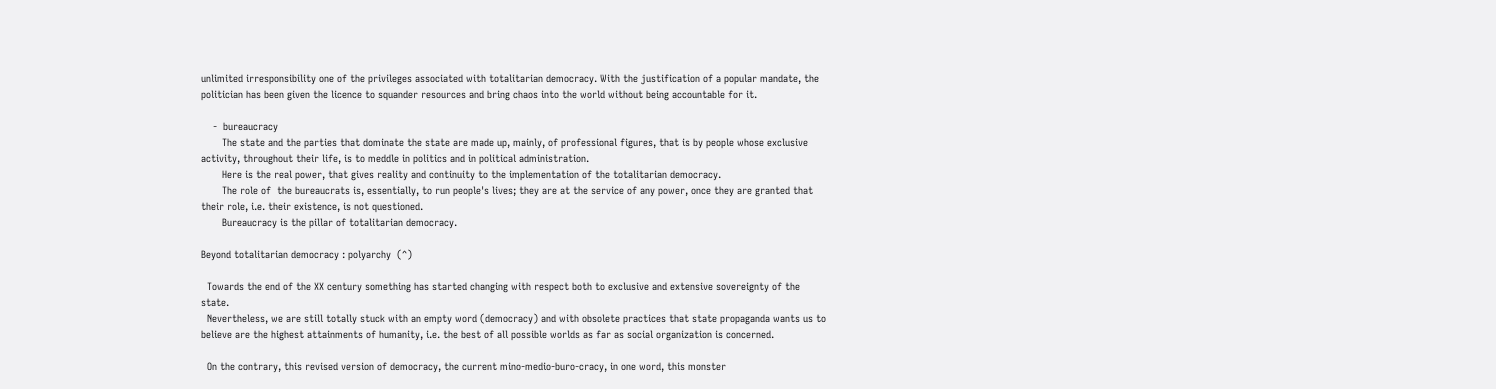unlimited irresponsibility one of the privileges associated with totalitarian democracy. With the justification of a popular mandate, the politician has been given the licence to squander resources and bring chaos into the world without being accountable for it.

    -  bureaucracy
       The state and the parties that dominate the state are made up, mainly, of professional figures, that is by people whose exclusive activity, throughout their life, is to meddle in politics and in political administration.
       Here is the real power, that gives reality and continuity to the implementation of the totalitarian democracy.
       The role of  the bureaucrats is, essentially, to run people's lives; they are at the service of any power, once they are granted that their role, i.e. their existence, is not questioned.
       Bureaucracy is the pillar of totalitarian democracy.

Beyond totalitarian democracy : polyarchy  (^)

  Towards the end of the XX century something has started changing with respect both to exclusive and extensive sovereignty of the state.
  Nevertheless, we are still totally stuck with an empty word (democracy) and with obsolete practices that state propaganda wants us to believe are the highest attainments of humanity, i.e. the best of all possible worlds as far as social organization is concerned.

  On the contrary, this revised version of democracy, the current mino-medio-buro-cracy, in one word, this monster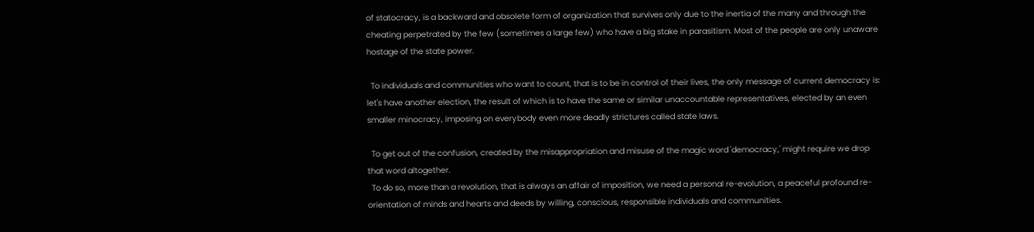of statocracy, is a backward and obsolete form of organization that survives only due to the inertia of the many and through the cheating perpetrated by the few (sometimes a large few) who have a big stake in parasitism. Most of the people are only unaware hostage of the state power.

  To individuals and communities who want to count, that is to be in control of their lives, the only message of current democracy is: let's have another election, the result of which is to have the same or similar unaccountable representatives, elected by an even smaller minocracy, imposing on everybody even more deadly strictures called state laws.

  To get out of the confusion, created by the misappropriation and misuse of the magic word 'democracy,' might require we drop that word altogether.
  To do so, more than a revolution, that is always an affair of imposition, we need a personal re-evolution, a peaceful profound re-orientation of minds and hearts and deeds by willing, conscious, responsible individuals and communities.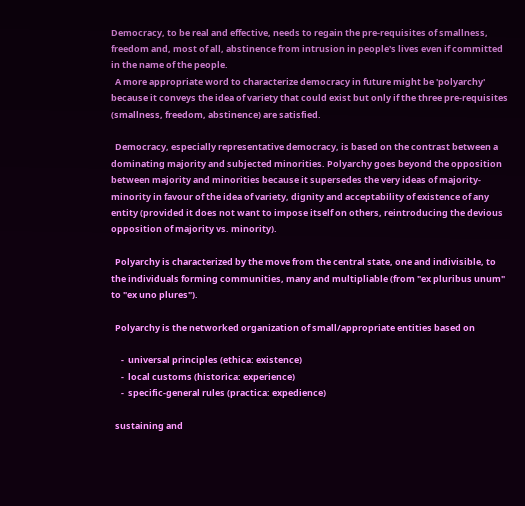Democracy, to be real and effective, needs to regain the pre-requisites of smallness, freedom and, most of all, abstinence from intrusion in people's lives even if committed in the name of the people.
  A more appropriate word to characterize democracy in future might be 'polyarchy' because it conveys the idea of variety that could exist but only if the three pre-requisites (smallness, freedom, abstinence) are satisfied.

  Democracy, especially representative democracy, is based on the contrast between a dominating majority and subjected minorities. Polyarchy goes beyond the opposition between majority and minorities because it supersedes the very ideas of majority-minority in favour of the idea of variety, dignity and acceptability of existence of any entity (provided it does not want to impose itself on others, reintroducing the devious opposition of majority vs. minority).

  Polyarchy is characterized by the move from the central state, one and indivisible, to the individuals forming communities, many and multipliable (from "ex pluribus unum" to "ex uno plures").

  Polyarchy is the networked organization of small/appropriate entities based on

     -  universal principles (ethica: existence)
     -  local customs (historica: experience)
     -  specific-general rules (practica: expedience)

  sustaining and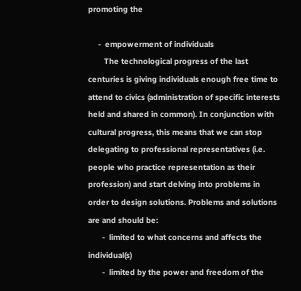promoting the

     -  empowerment of individuals
        The technological progress of the last centuries is giving individuals enough free time to attend to civics (administration of specific interests held and shared in common). In conjunction with cultural progress, this means that we can stop delegating to professional representatives (i.e. people who practice representation as their profession) and start delving into problems in order to design solutions. Problems and solutions are and should be:
       -  limited to what concerns and affects the individual(s)
       -  limited by the power and freedom of the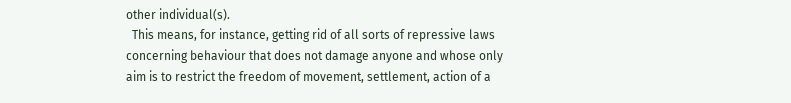other individual(s).
  This means, for instance, getting rid of all sorts of repressive laws concerning behaviour that does not damage anyone and whose only aim is to restrict the freedom of movement, settlement, action of a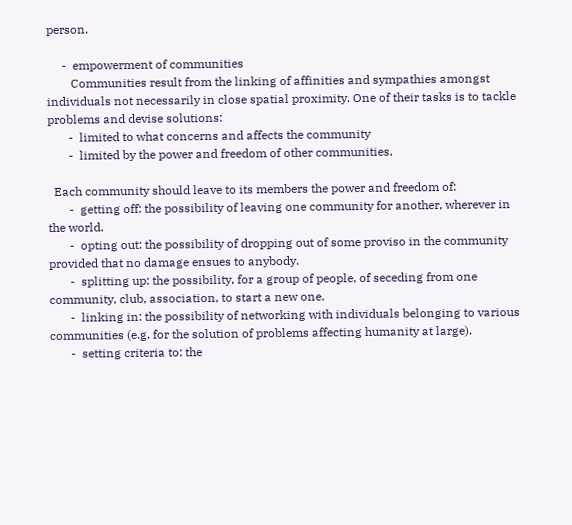person.

     -  empowerment of communities
        Communities result from the linking of affinities and sympathies amongst individuals not necessarily in close spatial proximity. One of their tasks is to tackle problems and devise solutions:
       -  limited to what concerns and affects the community
       -  limited by the power and freedom of other communities.

  Each community should leave to its members the power and freedom of:
       -  getting off: the possibility of leaving one community for another, wherever in the world.
       -  opting out: the possibility of dropping out of some proviso in the community provided that no damage ensues to anybody.
       -  splitting up: the possibility, for a group of people, of seceding from one community, club, association, to start a new one.
       -  linking in: the possibility of networking with individuals belonging to various communities (e.g. for the solution of problems affecting humanity at large).
       -  setting criteria to: the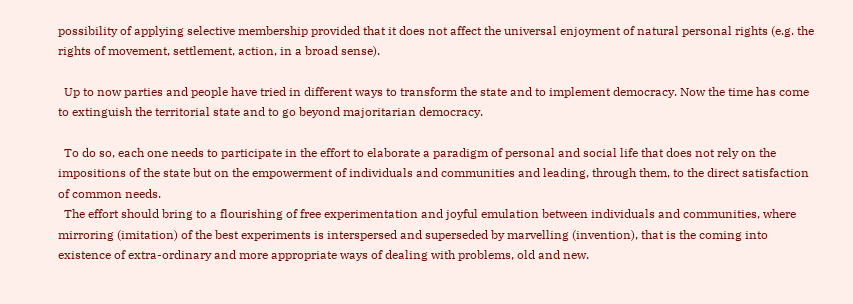possibility of applying selective membership provided that it does not affect the universal enjoyment of natural personal rights (e.g. the rights of movement, settlement, action, in a broad sense).

  Up to now parties and people have tried in different ways to transform the state and to implement democracy. Now the time has come to extinguish the territorial state and to go beyond majoritarian democracy.

  To do so, each one needs to participate in the effort to elaborate a paradigm of personal and social life that does not rely on the impositions of the state but on the empowerment of individuals and communities and leading, through them, to the direct satisfaction of common needs.
  The effort should bring to a flourishing of free experimentation and joyful emulation between individuals and communities, where mirroring (imitation) of the best experiments is interspersed and superseded by marvelling (invention), that is the coming into existence of extra-ordinary and more appropriate ways of dealing with problems, old and new.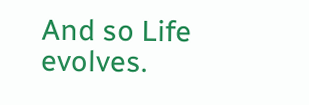And so Life evolves.